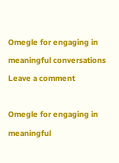Omegle for engaging in meaningful conversations Leave a comment

Omegle for engaging in meaningful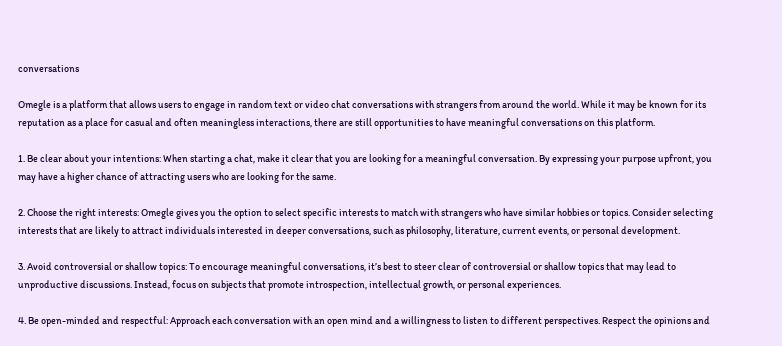conversations

Omegle is a platform that allows users to engage in random text or video chat conversations with strangers from around the world. While it may be known for its reputation as a place for casual and often meaningless interactions, there are still opportunities to have meaningful conversations on this platform.

1. Be clear about your intentions: When starting a chat, make it clear that you are looking for a meaningful conversation. By expressing your purpose upfront, you may have a higher chance of attracting users who are looking for the same.

2. Choose the right interests: Omegle gives you the option to select specific interests to match with strangers who have similar hobbies or topics. Consider selecting interests that are likely to attract individuals interested in deeper conversations, such as philosophy, literature, current events, or personal development.

3. Avoid controversial or shallow topics: To encourage meaningful conversations, it’s best to steer clear of controversial or shallow topics that may lead to unproductive discussions. Instead, focus on subjects that promote introspection, intellectual growth, or personal experiences.

4. Be open-minded and respectful: Approach each conversation with an open mind and a willingness to listen to different perspectives. Respect the opinions and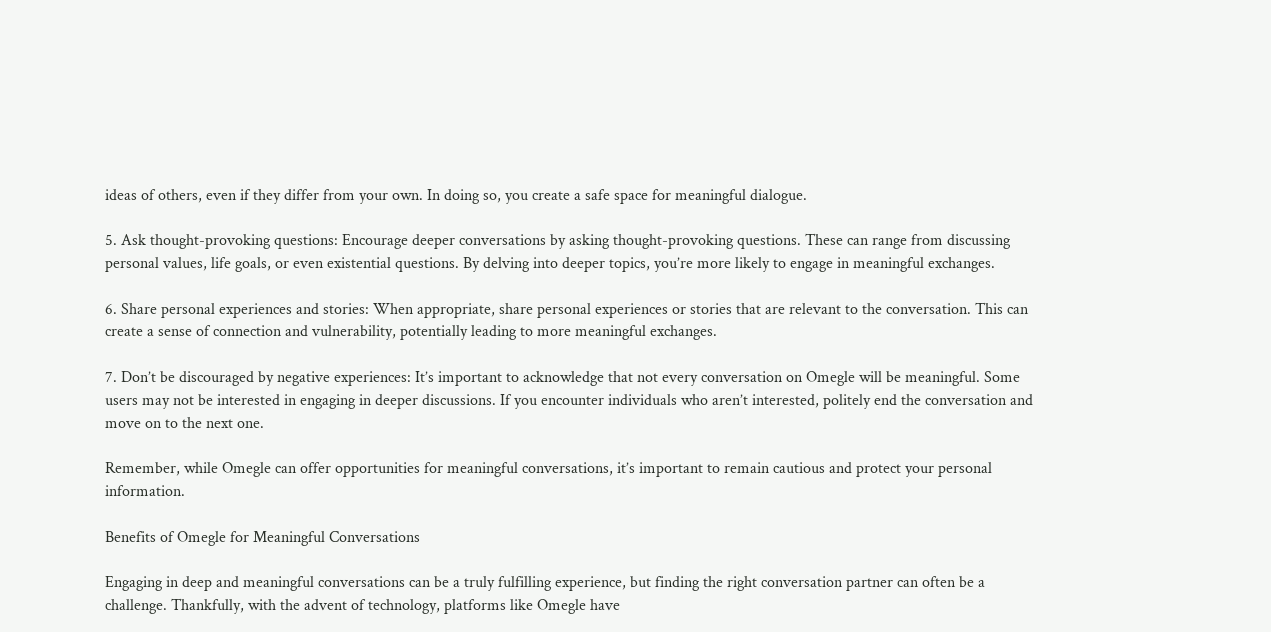ideas of others, even if they differ from your own. In doing so, you create a safe space for meaningful dialogue.

5. Ask thought-provoking questions: Encourage deeper conversations by asking thought-provoking questions. These can range from discussing personal values, life goals, or even existential questions. By delving into deeper topics, you’re more likely to engage in meaningful exchanges.

6. Share personal experiences and stories: When appropriate, share personal experiences or stories that are relevant to the conversation. This can create a sense of connection and vulnerability, potentially leading to more meaningful exchanges.

7. Don’t be discouraged by negative experiences: It’s important to acknowledge that not every conversation on Omegle will be meaningful. Some users may not be interested in engaging in deeper discussions. If you encounter individuals who aren’t interested, politely end the conversation and move on to the next one.

Remember, while Omegle can offer opportunities for meaningful conversations, it’s important to remain cautious and protect your personal information.

Benefits of Omegle for Meaningful Conversations

Engaging in deep and meaningful conversations can be a truly fulfilling experience, but finding the right conversation partner can often be a challenge. Thankfully, with the advent of technology, platforms like Omegle have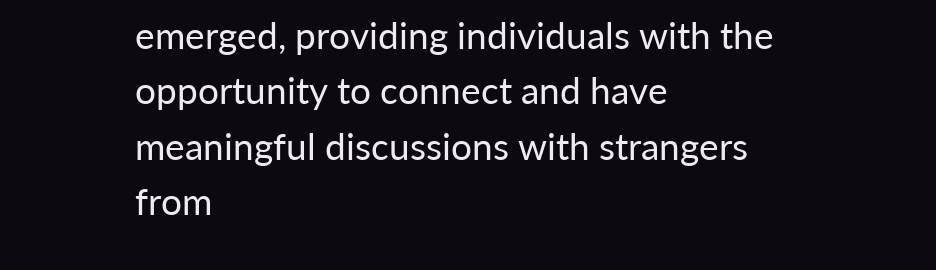emerged, providing individuals with the opportunity to connect and have meaningful discussions with strangers from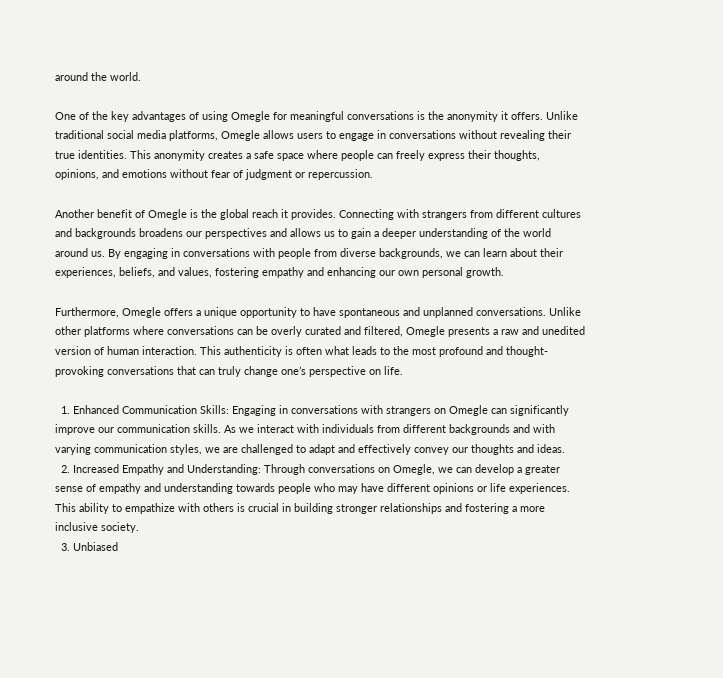around the world.

One of the key advantages of using Omegle for meaningful conversations is the anonymity it offers. Unlike traditional social media platforms, Omegle allows users to engage in conversations without revealing their true identities. This anonymity creates a safe space where people can freely express their thoughts, opinions, and emotions without fear of judgment or repercussion.

Another benefit of Omegle is the global reach it provides. Connecting with strangers from different cultures and backgrounds broadens our perspectives and allows us to gain a deeper understanding of the world around us. By engaging in conversations with people from diverse backgrounds, we can learn about their experiences, beliefs, and values, fostering empathy and enhancing our own personal growth.

Furthermore, Omegle offers a unique opportunity to have spontaneous and unplanned conversations. Unlike other platforms where conversations can be overly curated and filtered, Omegle presents a raw and unedited version of human interaction. This authenticity is often what leads to the most profound and thought-provoking conversations that can truly change one’s perspective on life.

  1. Enhanced Communication Skills: Engaging in conversations with strangers on Omegle can significantly improve our communication skills. As we interact with individuals from different backgrounds and with varying communication styles, we are challenged to adapt and effectively convey our thoughts and ideas.
  2. Increased Empathy and Understanding: Through conversations on Omegle, we can develop a greater sense of empathy and understanding towards people who may have different opinions or life experiences. This ability to empathize with others is crucial in building stronger relationships and fostering a more inclusive society.
  3. Unbiased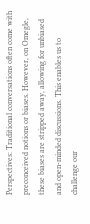Perspectives: Traditional conversations often come with preconceived notions or biases. However, on Omegle, these biases are stripped away, allowing for unbiased and open-minded discussions. This enables us to challenge our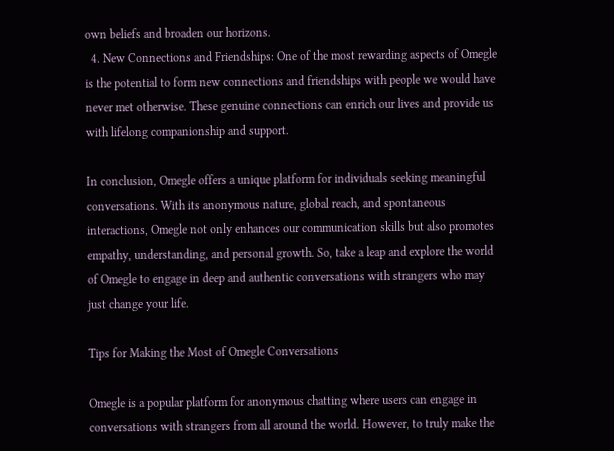own beliefs and broaden our horizons.
  4. New Connections and Friendships: One of the most rewarding aspects of Omegle is the potential to form new connections and friendships with people we would have never met otherwise. These genuine connections can enrich our lives and provide us with lifelong companionship and support.

In conclusion, Omegle offers a unique platform for individuals seeking meaningful conversations. With its anonymous nature, global reach, and spontaneous interactions, Omegle not only enhances our communication skills but also promotes empathy, understanding, and personal growth. So, take a leap and explore the world of Omegle to engage in deep and authentic conversations with strangers who may just change your life.

Tips for Making the Most of Omegle Conversations

Omegle is a popular platform for anonymous chatting where users can engage in conversations with strangers from all around the world. However, to truly make the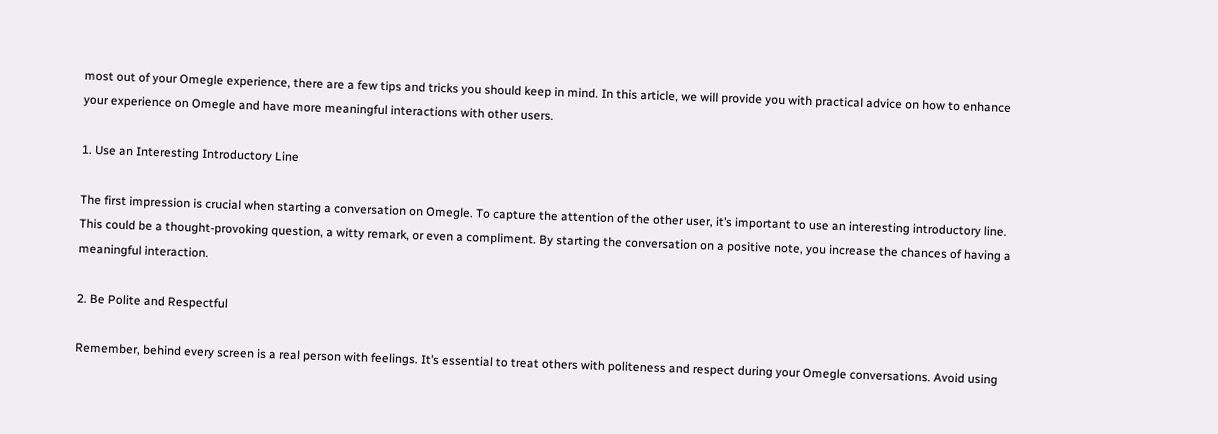most out of your Omegle experience, there are a few tips and tricks you should keep in mind. In this article, we will provide you with practical advice on how to enhance your experience on Omegle and have more meaningful interactions with other users.

1. Use an Interesting Introductory Line

The first impression is crucial when starting a conversation on Omegle. To capture the attention of the other user, it’s important to use an interesting introductory line. This could be a thought-provoking question, a witty remark, or even a compliment. By starting the conversation on a positive note, you increase the chances of having a meaningful interaction.

2. Be Polite and Respectful

Remember, behind every screen is a real person with feelings. It’s essential to treat others with politeness and respect during your Omegle conversations. Avoid using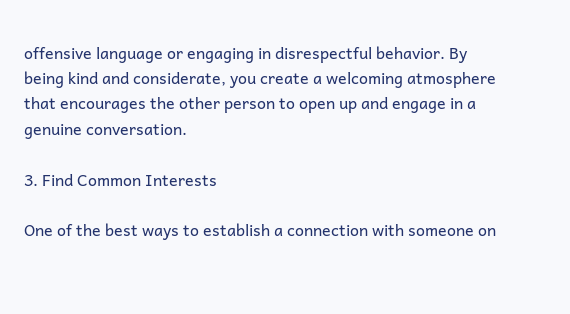offensive language or engaging in disrespectful behavior. By being kind and considerate, you create a welcoming atmosphere that encourages the other person to open up and engage in a genuine conversation.

3. Find Common Interests

One of the best ways to establish a connection with someone on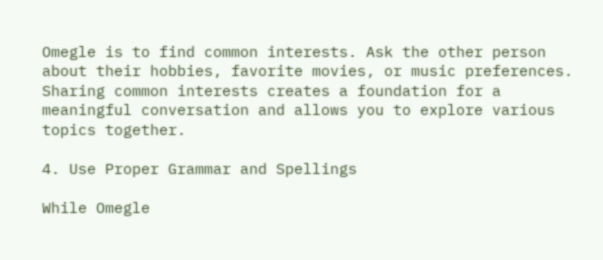Omegle is to find common interests. Ask the other person about their hobbies, favorite movies, or music preferences. Sharing common interests creates a foundation for a meaningful conversation and allows you to explore various topics together.

4. Use Proper Grammar and Spellings

While Omegle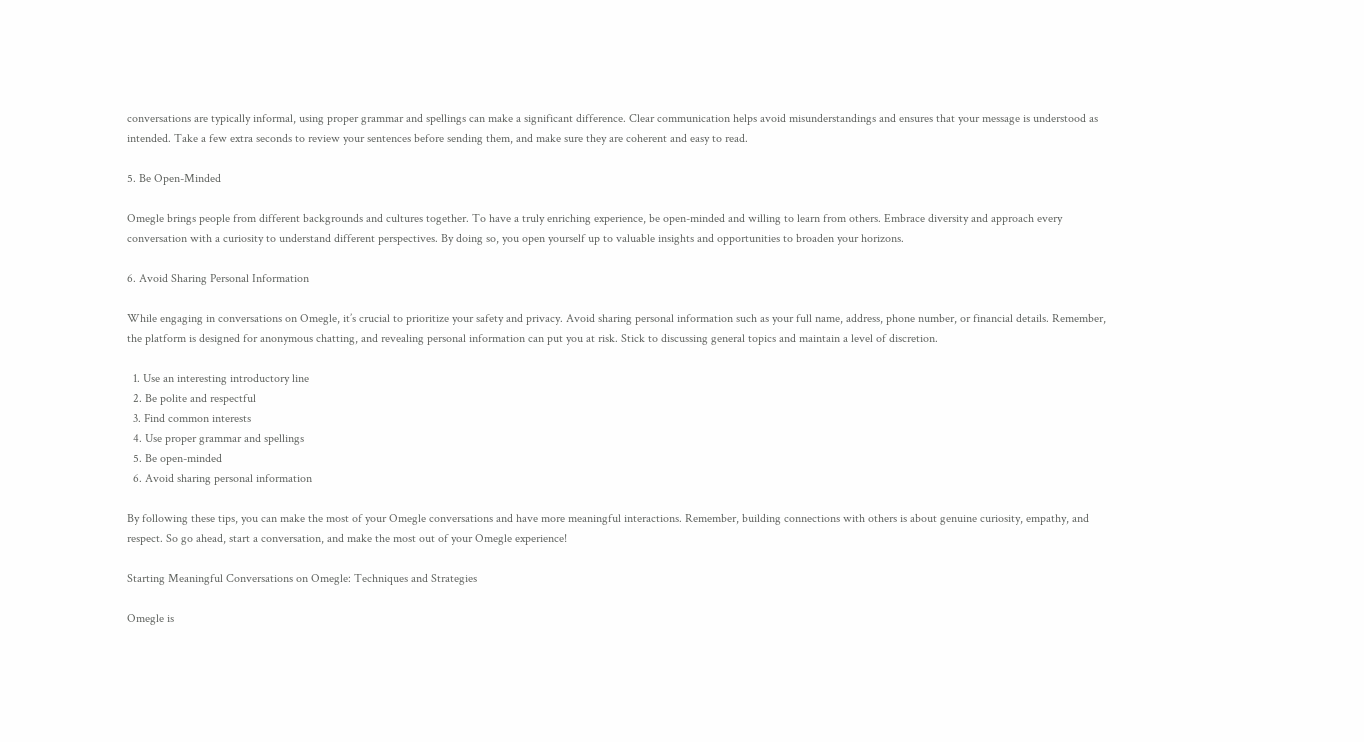conversations are typically informal, using proper grammar and spellings can make a significant difference. Clear communication helps avoid misunderstandings and ensures that your message is understood as intended. Take a few extra seconds to review your sentences before sending them, and make sure they are coherent and easy to read.

5. Be Open-Minded

Omegle brings people from different backgrounds and cultures together. To have a truly enriching experience, be open-minded and willing to learn from others. Embrace diversity and approach every conversation with a curiosity to understand different perspectives. By doing so, you open yourself up to valuable insights and opportunities to broaden your horizons.

6. Avoid Sharing Personal Information

While engaging in conversations on Omegle, it’s crucial to prioritize your safety and privacy. Avoid sharing personal information such as your full name, address, phone number, or financial details. Remember, the platform is designed for anonymous chatting, and revealing personal information can put you at risk. Stick to discussing general topics and maintain a level of discretion.

  1. Use an interesting introductory line
  2. Be polite and respectful
  3. Find common interests
  4. Use proper grammar and spellings
  5. Be open-minded
  6. Avoid sharing personal information

By following these tips, you can make the most of your Omegle conversations and have more meaningful interactions. Remember, building connections with others is about genuine curiosity, empathy, and respect. So go ahead, start a conversation, and make the most out of your Omegle experience!

Starting Meaningful Conversations on Omegle: Techniques and Strategies

Omegle is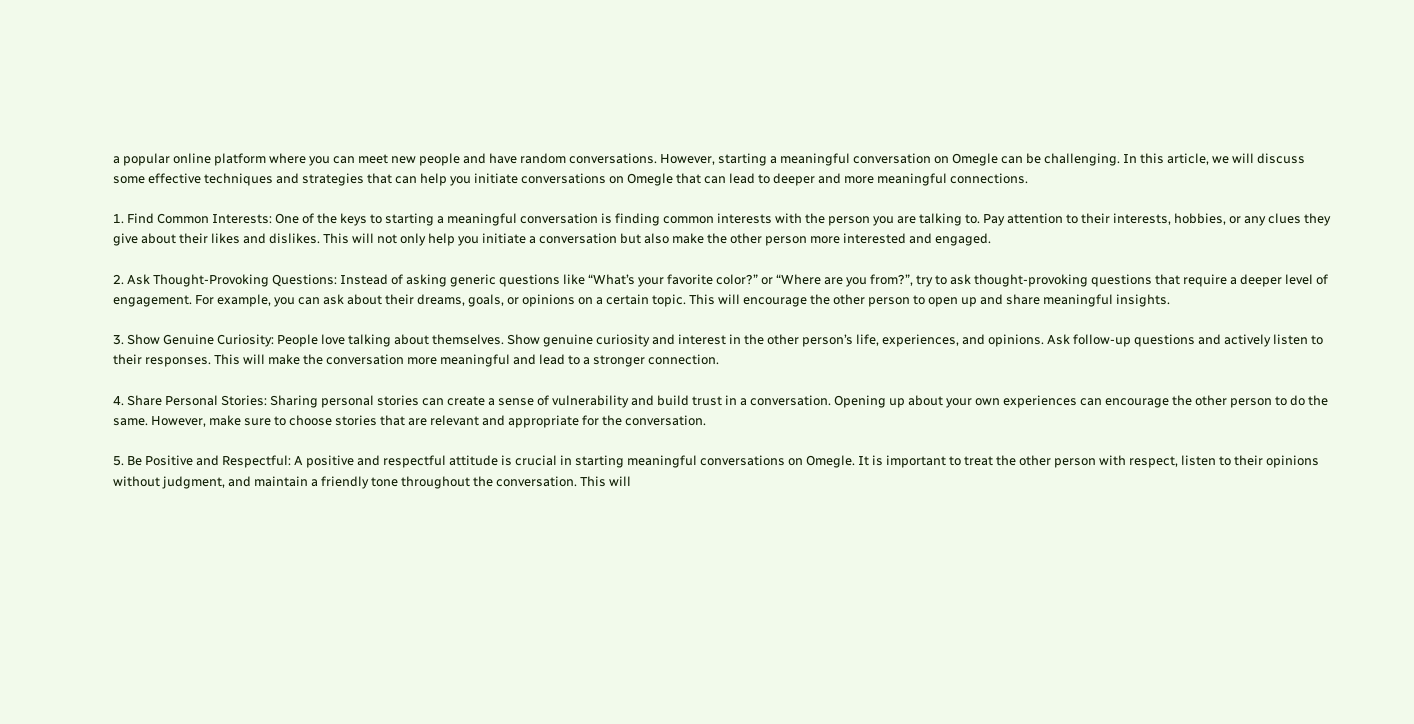a popular online platform where you can meet new people and have random conversations. However, starting a meaningful conversation on Omegle can be challenging. In this article, we will discuss some effective techniques and strategies that can help you initiate conversations on Omegle that can lead to deeper and more meaningful connections.

1. Find Common Interests: One of the keys to starting a meaningful conversation is finding common interests with the person you are talking to. Pay attention to their interests, hobbies, or any clues they give about their likes and dislikes. This will not only help you initiate a conversation but also make the other person more interested and engaged.

2. Ask Thought-Provoking Questions: Instead of asking generic questions like “What’s your favorite color?” or “Where are you from?”, try to ask thought-provoking questions that require a deeper level of engagement. For example, you can ask about their dreams, goals, or opinions on a certain topic. This will encourage the other person to open up and share meaningful insights.

3. Show Genuine Curiosity: People love talking about themselves. Show genuine curiosity and interest in the other person’s life, experiences, and opinions. Ask follow-up questions and actively listen to their responses. This will make the conversation more meaningful and lead to a stronger connection.

4. Share Personal Stories: Sharing personal stories can create a sense of vulnerability and build trust in a conversation. Opening up about your own experiences can encourage the other person to do the same. However, make sure to choose stories that are relevant and appropriate for the conversation.

5. Be Positive and Respectful: A positive and respectful attitude is crucial in starting meaningful conversations on Omegle. It is important to treat the other person with respect, listen to their opinions without judgment, and maintain a friendly tone throughout the conversation. This will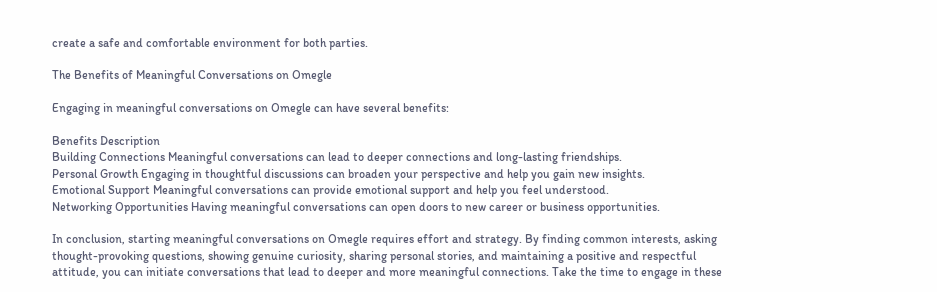create a safe and comfortable environment for both parties.

The Benefits of Meaningful Conversations on Omegle

Engaging in meaningful conversations on Omegle can have several benefits:

Benefits Description
Building Connections Meaningful conversations can lead to deeper connections and long-lasting friendships.
Personal Growth Engaging in thoughtful discussions can broaden your perspective and help you gain new insights.
Emotional Support Meaningful conversations can provide emotional support and help you feel understood.
Networking Opportunities Having meaningful conversations can open doors to new career or business opportunities.

In conclusion, starting meaningful conversations on Omegle requires effort and strategy. By finding common interests, asking thought-provoking questions, showing genuine curiosity, sharing personal stories, and maintaining a positive and respectful attitude, you can initiate conversations that lead to deeper and more meaningful connections. Take the time to engage in these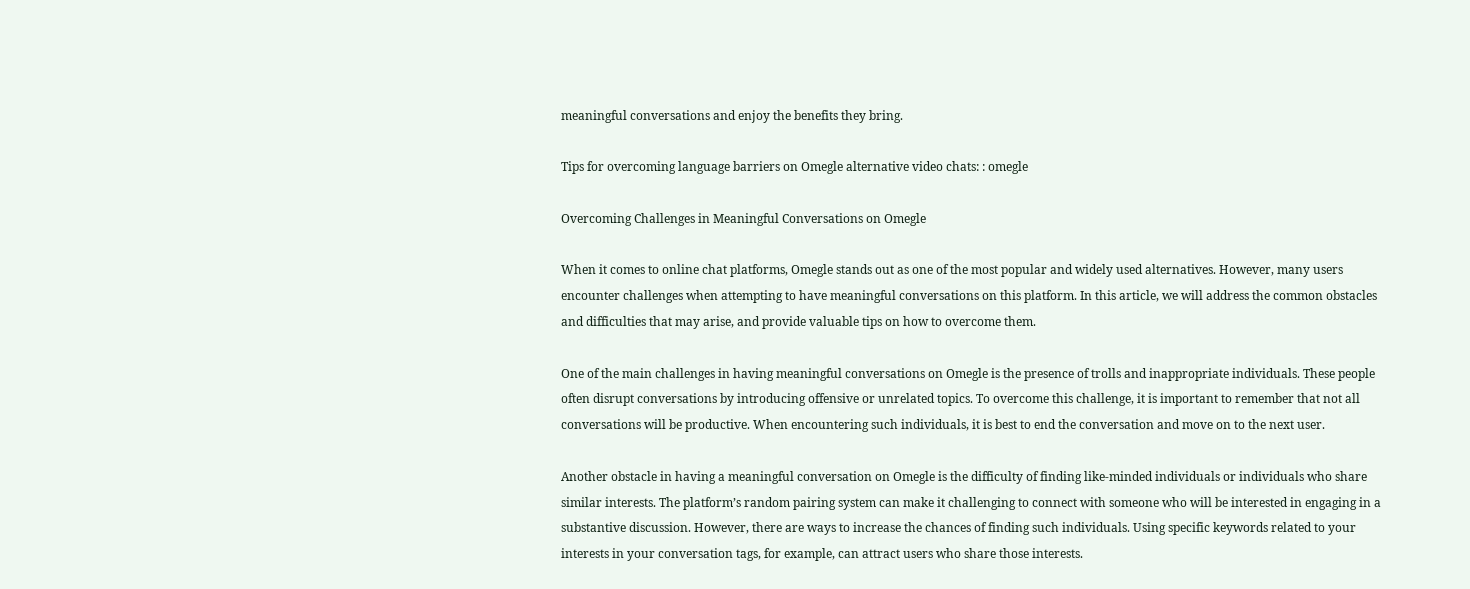meaningful conversations and enjoy the benefits they bring.

Tips for overcoming language barriers on Omegle alternative video chats: : omegle

Overcoming Challenges in Meaningful Conversations on Omegle

When it comes to online chat platforms, Omegle stands out as one of the most popular and widely used alternatives. However, many users encounter challenges when attempting to have meaningful conversations on this platform. In this article, we will address the common obstacles and difficulties that may arise, and provide valuable tips on how to overcome them.

One of the main challenges in having meaningful conversations on Omegle is the presence of trolls and inappropriate individuals. These people often disrupt conversations by introducing offensive or unrelated topics. To overcome this challenge, it is important to remember that not all conversations will be productive. When encountering such individuals, it is best to end the conversation and move on to the next user.

Another obstacle in having a meaningful conversation on Omegle is the difficulty of finding like-minded individuals or individuals who share similar interests. The platform’s random pairing system can make it challenging to connect with someone who will be interested in engaging in a substantive discussion. However, there are ways to increase the chances of finding such individuals. Using specific keywords related to your interests in your conversation tags, for example, can attract users who share those interests.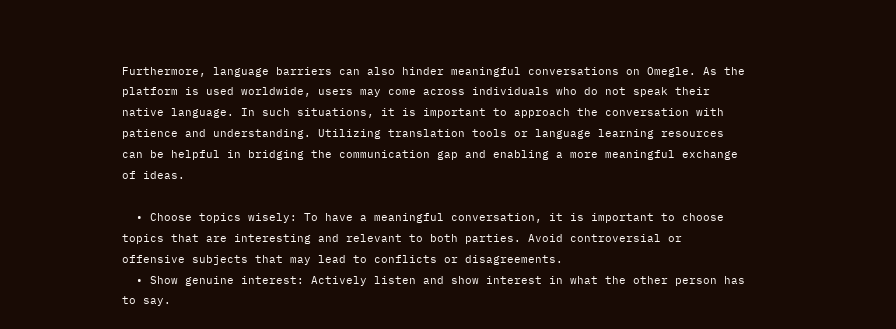Furthermore, language barriers can also hinder meaningful conversations on Omegle. As the platform is used worldwide, users may come across individuals who do not speak their native language. In such situations, it is important to approach the conversation with patience and understanding. Utilizing translation tools or language learning resources can be helpful in bridging the communication gap and enabling a more meaningful exchange of ideas.

  • Choose topics wisely: To have a meaningful conversation, it is important to choose topics that are interesting and relevant to both parties. Avoid controversial or offensive subjects that may lead to conflicts or disagreements.
  • Show genuine interest: Actively listen and show interest in what the other person has to say.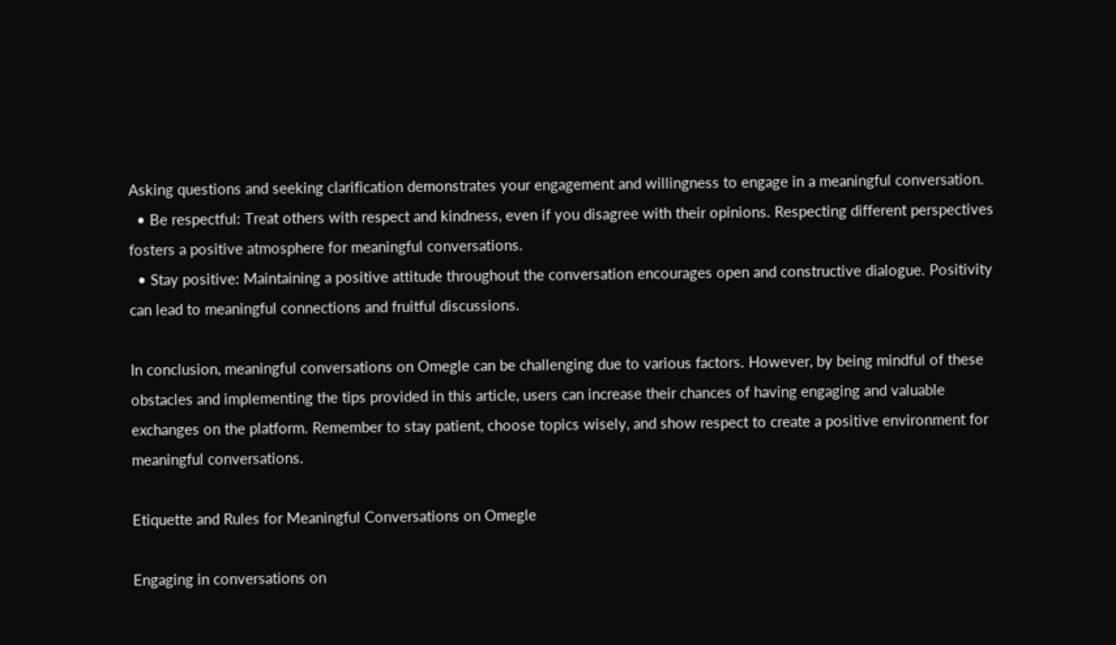Asking questions and seeking clarification demonstrates your engagement and willingness to engage in a meaningful conversation.
  • Be respectful: Treat others with respect and kindness, even if you disagree with their opinions. Respecting different perspectives fosters a positive atmosphere for meaningful conversations.
  • Stay positive: Maintaining a positive attitude throughout the conversation encourages open and constructive dialogue. Positivity can lead to meaningful connections and fruitful discussions.

In conclusion, meaningful conversations on Omegle can be challenging due to various factors. However, by being mindful of these obstacles and implementing the tips provided in this article, users can increase their chances of having engaging and valuable exchanges on the platform. Remember to stay patient, choose topics wisely, and show respect to create a positive environment for meaningful conversations.

Etiquette and Rules for Meaningful Conversations on Omegle

Engaging in conversations on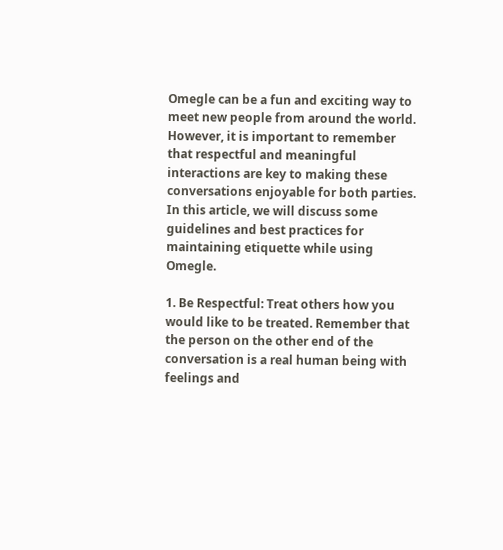Omegle can be a fun and exciting way to meet new people from around the world. However, it is important to remember that respectful and meaningful interactions are key to making these conversations enjoyable for both parties. In this article, we will discuss some guidelines and best practices for maintaining etiquette while using Omegle.

1. Be Respectful: Treat others how you would like to be treated. Remember that the person on the other end of the conversation is a real human being with feelings and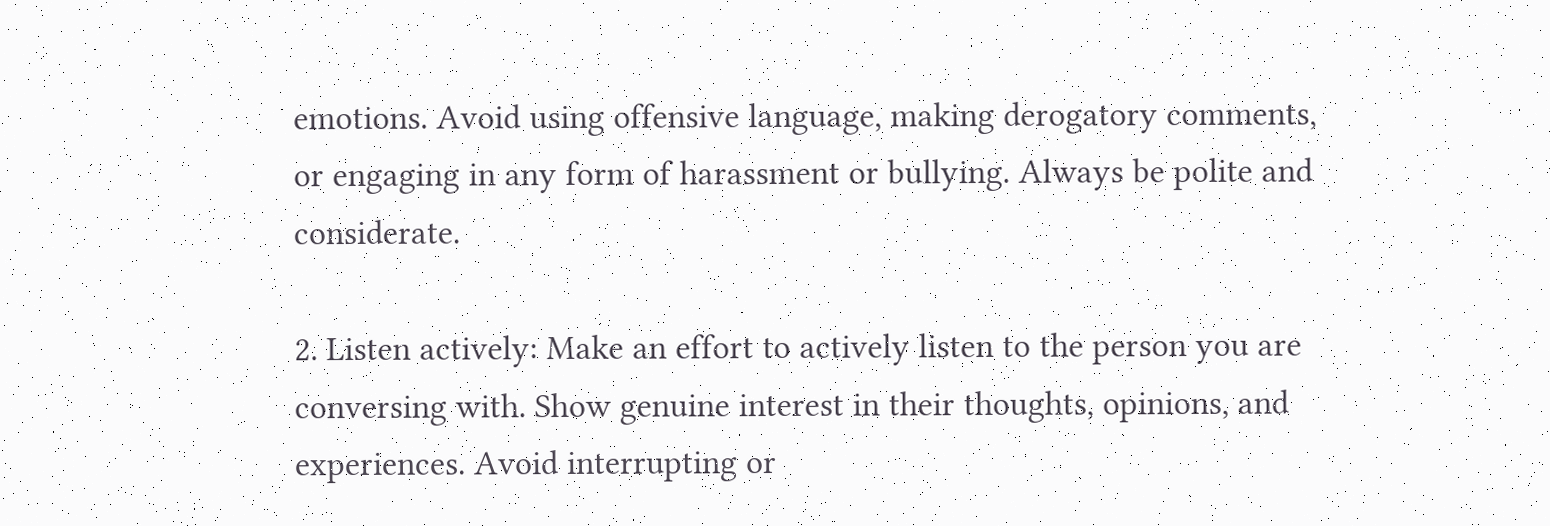emotions. Avoid using offensive language, making derogatory comments, or engaging in any form of harassment or bullying. Always be polite and considerate.

2. Listen actively: Make an effort to actively listen to the person you are conversing with. Show genuine interest in their thoughts, opinions, and experiences. Avoid interrupting or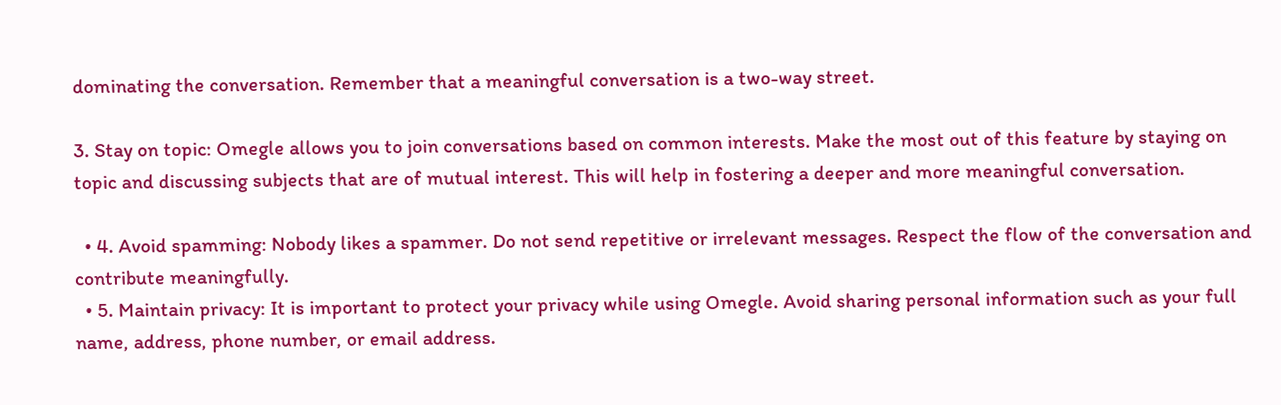dominating the conversation. Remember that a meaningful conversation is a two-way street.

3. Stay on topic: Omegle allows you to join conversations based on common interests. Make the most out of this feature by staying on topic and discussing subjects that are of mutual interest. This will help in fostering a deeper and more meaningful conversation.

  • 4. Avoid spamming: Nobody likes a spammer. Do not send repetitive or irrelevant messages. Respect the flow of the conversation and contribute meaningfully.
  • 5. Maintain privacy: It is important to protect your privacy while using Omegle. Avoid sharing personal information such as your full name, address, phone number, or email address.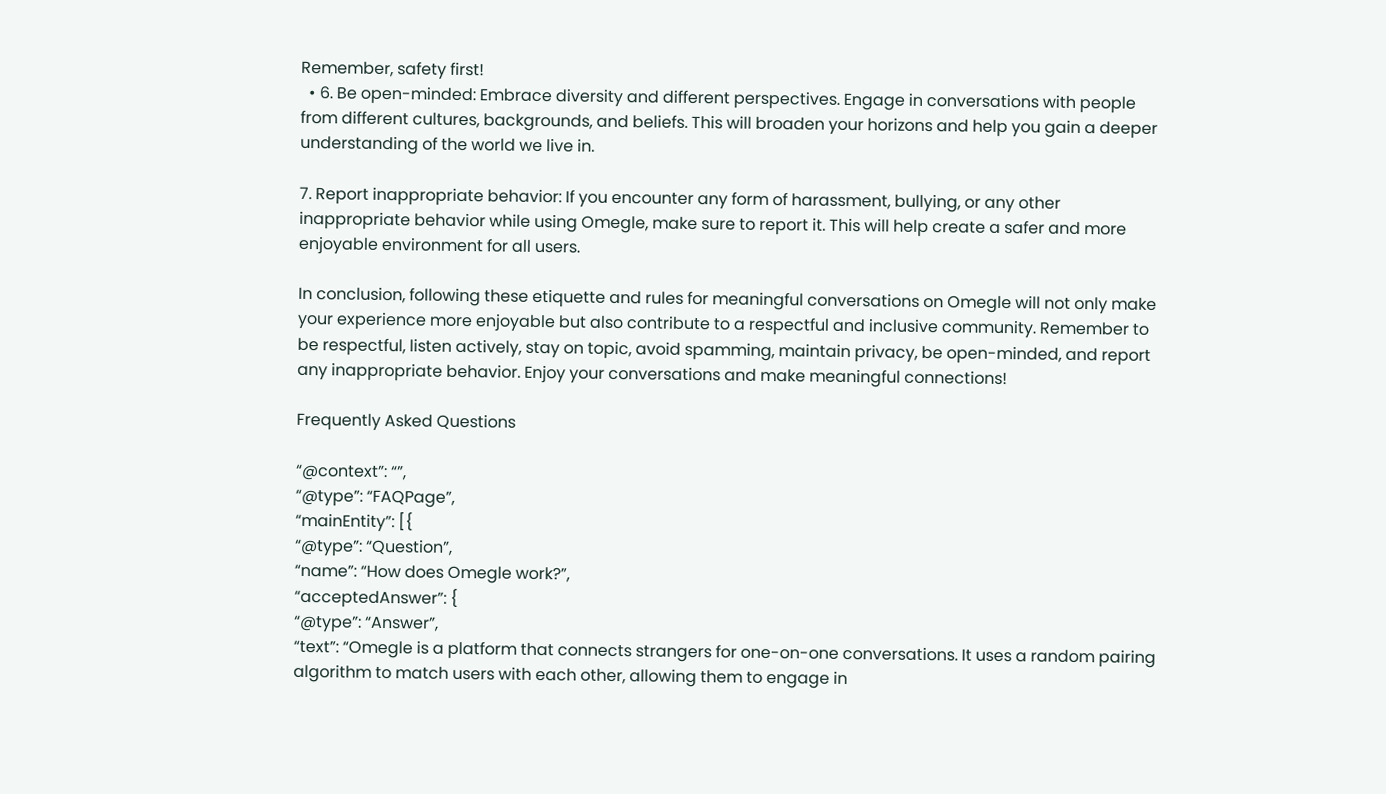Remember, safety first!
  • 6. Be open-minded: Embrace diversity and different perspectives. Engage in conversations with people from different cultures, backgrounds, and beliefs. This will broaden your horizons and help you gain a deeper understanding of the world we live in.

7. Report inappropriate behavior: If you encounter any form of harassment, bullying, or any other inappropriate behavior while using Omegle, make sure to report it. This will help create a safer and more enjoyable environment for all users.

In conclusion, following these etiquette and rules for meaningful conversations on Omegle will not only make your experience more enjoyable but also contribute to a respectful and inclusive community. Remember to be respectful, listen actively, stay on topic, avoid spamming, maintain privacy, be open-minded, and report any inappropriate behavior. Enjoy your conversations and make meaningful connections!

Frequently Asked Questions

“@context”: “”,
“@type”: “FAQPage”,
“mainEntity”: [{
“@type”: “Question”,
“name”: “How does Omegle work?”,
“acceptedAnswer”: {
“@type”: “Answer”,
“text”: “Omegle is a platform that connects strangers for one-on-one conversations. It uses a random pairing algorithm to match users with each other, allowing them to engage in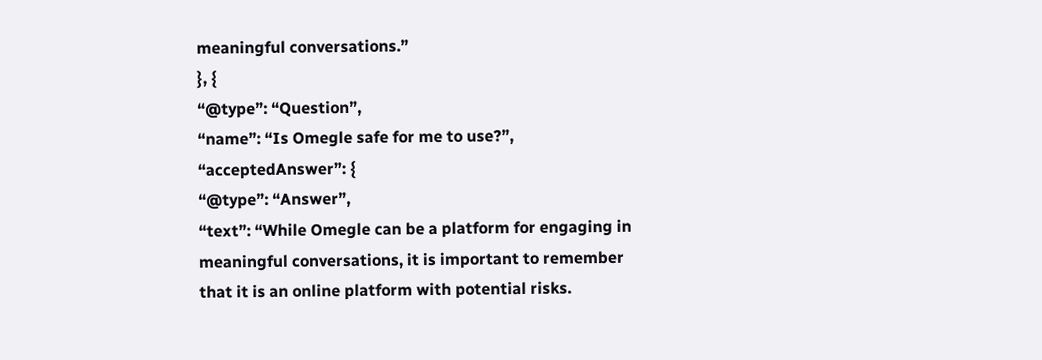meaningful conversations.”
}, {
“@type”: “Question”,
“name”: “Is Omegle safe for me to use?”,
“acceptedAnswer”: {
“@type”: “Answer”,
“text”: “While Omegle can be a platform for engaging in meaningful conversations, it is important to remember that it is an online platform with potential risks.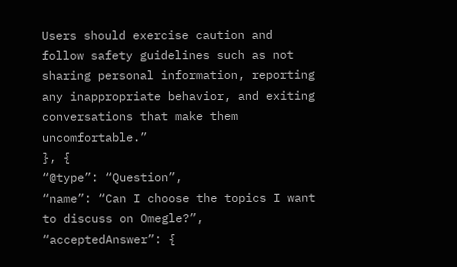Users should exercise caution and follow safety guidelines such as not sharing personal information, reporting any inappropriate behavior, and exiting conversations that make them uncomfortable.”
}, {
“@type”: “Question”,
“name”: “Can I choose the topics I want to discuss on Omegle?”,
“acceptedAnswer”: {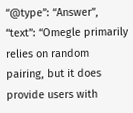“@type”: “Answer”,
“text”: “Omegle primarily relies on random pairing, but it does provide users with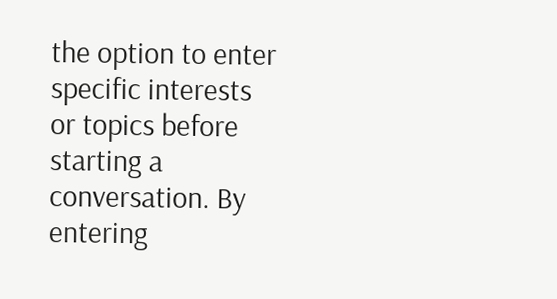the option to enter specific interests or topics before starting a conversation. By entering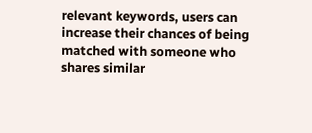relevant keywords, users can increase their chances of being matched with someone who shares similar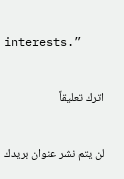interests.”

اترك تعليقاً

لن يتم نشر عنوان بريدك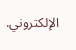الإلكتروني.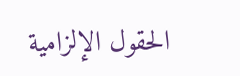الحقول الإلزامية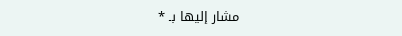مشار إليها بـ *